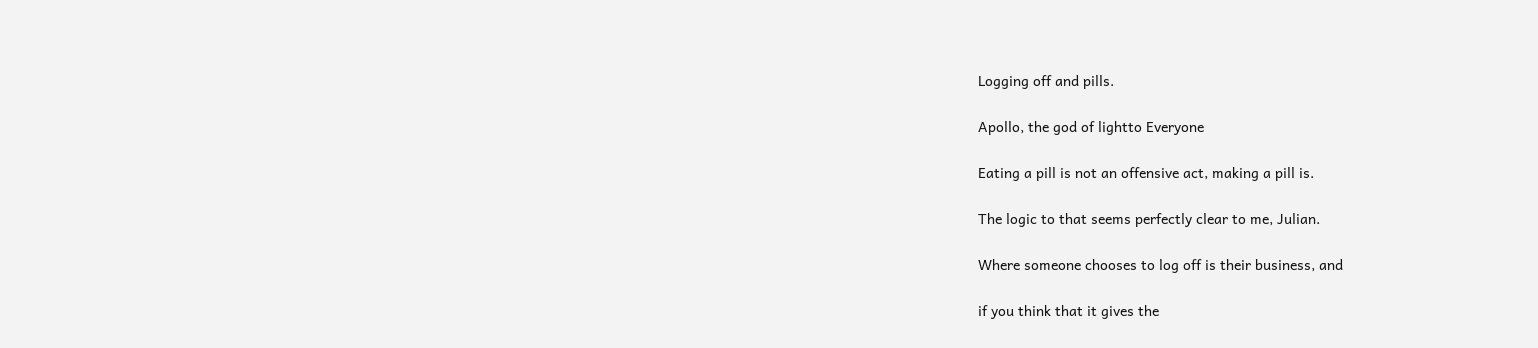Logging off and pills.

Apollo, the god of lightto Everyone

Eating a pill is not an offensive act, making a pill is.

The logic to that seems perfectly clear to me, Julian.

Where someone chooses to log off is their business, and

if you think that it gives the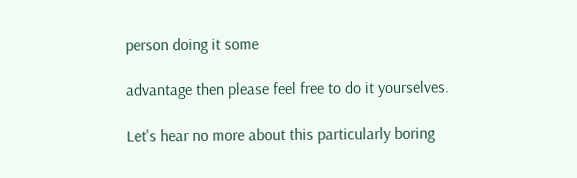person doing it some

advantage then please feel free to do it yourselves.

Let's hear no more about this particularly boring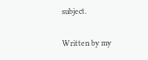subject.

Written by my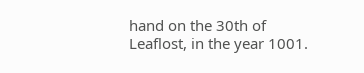hand on the 30th of Leaflost, in the year 1001.